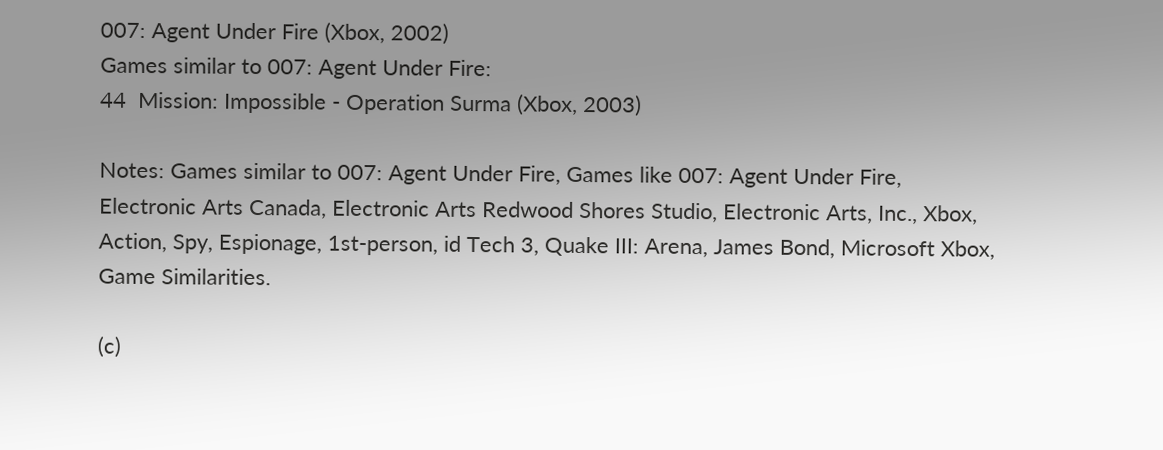007: Agent Under Fire (Xbox, 2002)
Games similar to 007: Agent Under Fire:
44  Mission: Impossible - Operation Surma (Xbox, 2003)

Notes: Games similar to 007: Agent Under Fire, Games like 007: Agent Under Fire, Electronic Arts Canada, Electronic Arts Redwood Shores Studio, Electronic Arts, Inc., Xbox, Action, Spy, Espionage, 1st-person, id Tech 3, Quake III: Arena, James Bond, Microsoft Xbox, Game Similarities.

(c)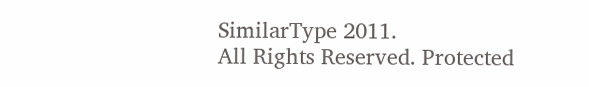SimilarType 2011.
All Rights Reserved. Protected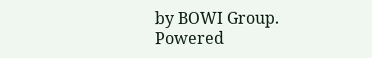by BOWI Group.
Powered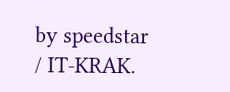by speedstar / IT-KRAK.